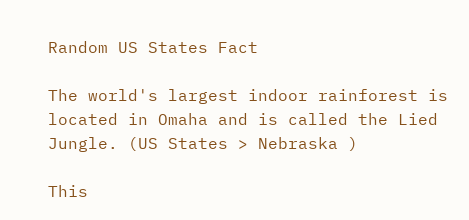Random US States Fact

The world's largest indoor rainforest is located in Omaha and is called the Lied Jungle. (US States > Nebraska )

This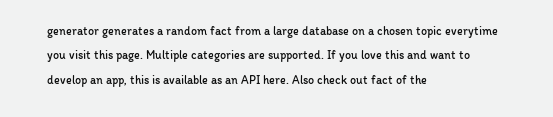generator generates a random fact from a large database on a chosen topic everytime you visit this page. Multiple categories are supported. If you love this and want to develop an app, this is available as an API here. Also check out fact of the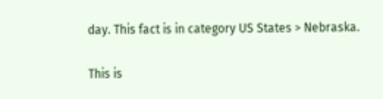day. This fact is in category US States > Nebraska.

This is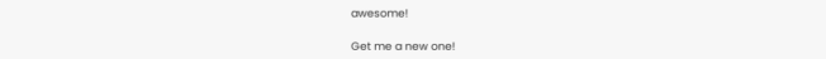awesome!

Get me a new one!